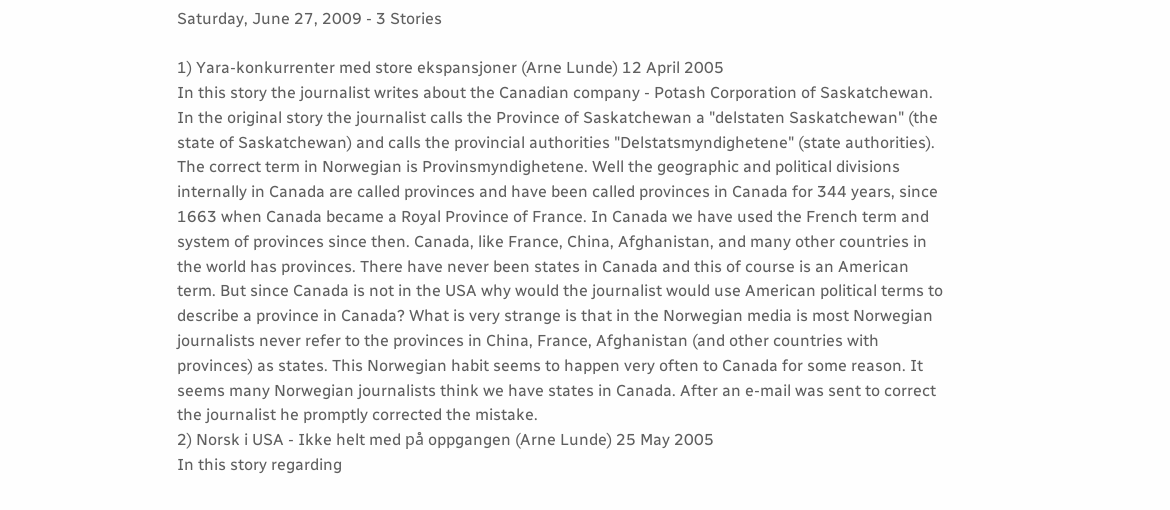Saturday, June 27, 2009 - 3 Stories

1) Yara-konkurrenter med store ekspansjoner (Arne Lunde) 12 April 2005
In this story the journalist writes about the Canadian company - Potash Corporation of Saskatchewan. In the original story the journalist calls the Province of Saskatchewan a "delstaten Saskatchewan" (the state of Saskatchewan) and calls the provincial authorities "Delstatsmyndighetene" (state authorities). The correct term in Norwegian is Provinsmyndighetene. Well the geographic and political divisions internally in Canada are called provinces and have been called provinces in Canada for 344 years, since 1663 when Canada became a Royal Province of France. In Canada we have used the French term and system of provinces since then. Canada, like France, China, Afghanistan, and many other countries in the world has provinces. There have never been states in Canada and this of course is an American term. But since Canada is not in the USA why would the journalist would use American political terms to describe a province in Canada? What is very strange is that in the Norwegian media is most Norwegian journalists never refer to the provinces in China, France, Afghanistan (and other countries with provinces) as states. This Norwegian habit seems to happen very often to Canada for some reason. It seems many Norwegian journalists think we have states in Canada. After an e-mail was sent to correct the journalist he promptly corrected the mistake.
2) Norsk i USA - Ikke helt med på oppgangen (Arne Lunde) 25 May 2005
In this story regarding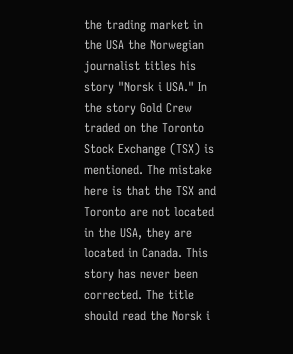the trading market in the USA the Norwegian journalist titles his story "Norsk i USA." In the story Gold Crew traded on the Toronto Stock Exchange (TSX) is mentioned. The mistake here is that the TSX and Toronto are not located in the USA, they are located in Canada. This story has never been corrected. The title should read the Norsk i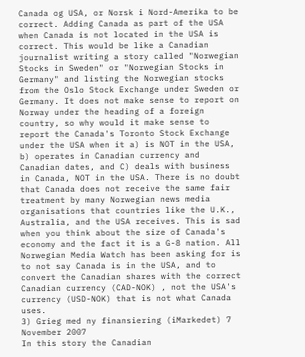Canada og USA, or Norsk i Nord-Amerika to be correct. Adding Canada as part of the USA when Canada is not located in the USA is correct. This would be like a Canadian journalist writing a story called "Norwegian Stocks in Sweden" or "Norwegian Stocks in Germany" and listing the Norwegian stocks from the Oslo Stock Exchange under Sweden or Germany. It does not make sense to report on Norway under the heading of a foreign country, so why would it make sense to report the Canada's Toronto Stock Exchange under the USA when it a) is NOT in the USA, b) operates in Canadian currency and Canadian dates, and C) deals with business in Canada, NOT in the USA. There is no doubt that Canada does not receive the same fair treatment by many Norwegian news media organisations that countries like the U.K., Australia, and the USA receives. This is sad when you think about the size of Canada's economy and the fact it is a G-8 nation. All Norwegian Media Watch has been asking for is to not say Canada is in the USA, and to convert the Canadian shares with the correct Canadian currency (CAD-NOK) , not the USA's currency (USD-NOK) that is not what Canada uses.
3) Grieg med ny finansiering (iMarkedet) 7 November 2007
In this story the Canadian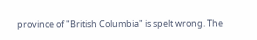province of "British Columbia" is spelt wrong. The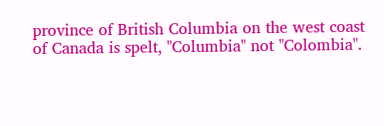province of British Columbia on the west coast of Canada is spelt, "Columbia" not "Colombia".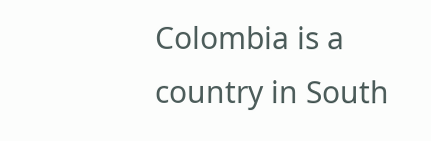Colombia is a country in South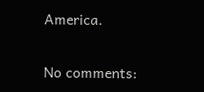America.

No comments: